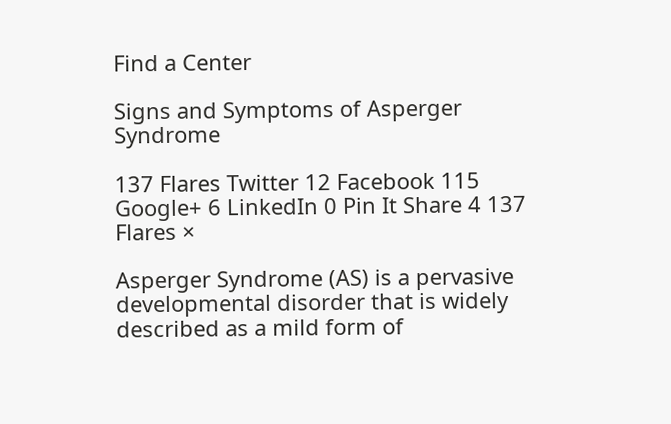Find a Center

Signs and Symptoms of Asperger Syndrome

137 Flares Twitter 12 Facebook 115 Google+ 6 LinkedIn 0 Pin It Share 4 137 Flares ×

Asperger Syndrome (AS) is a pervasive developmental disorder that is widely described as a mild form of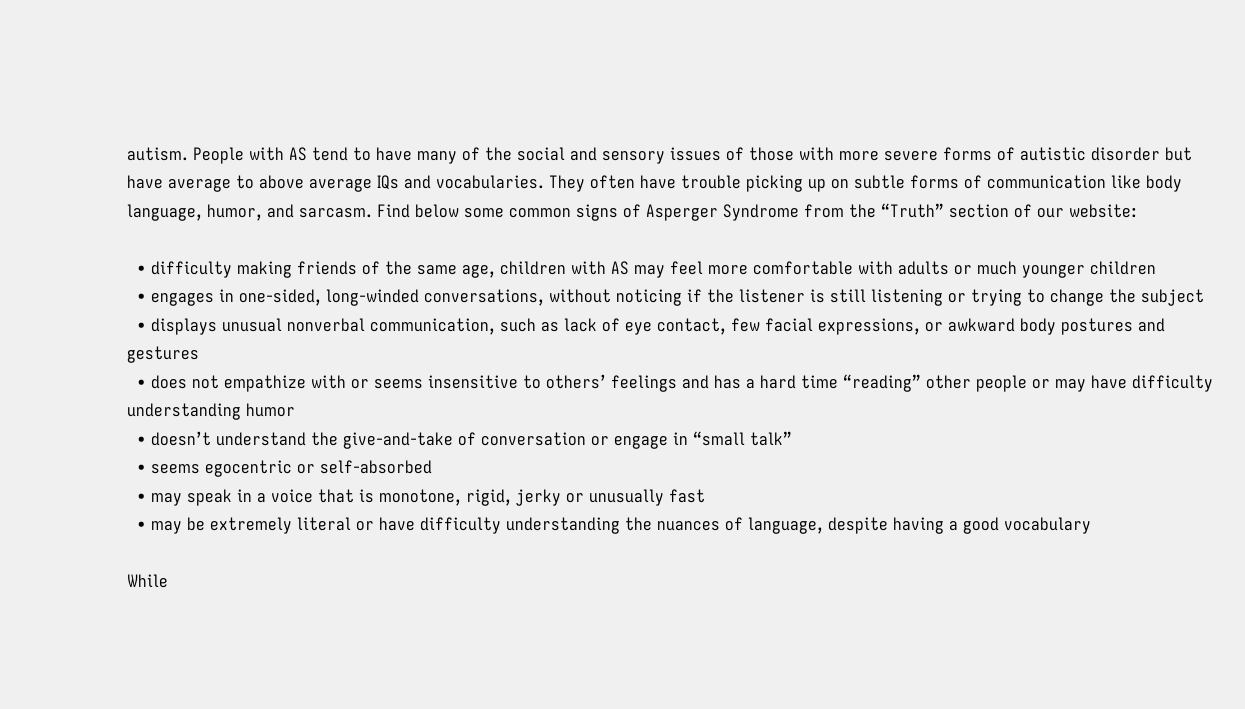autism. People with AS tend to have many of the social and sensory issues of those with more severe forms of autistic disorder but have average to above average IQs and vocabularies. They often have trouble picking up on subtle forms of communication like body language, humor, and sarcasm. Find below some common signs of Asperger Syndrome from the “Truth” section of our website:

  • difficulty making friends of the same age, children with AS may feel more comfortable with adults or much younger children
  • engages in one-sided, long-winded conversations, without noticing if the listener is still listening or trying to change the subject
  • displays unusual nonverbal communication, such as lack of eye contact, few facial expressions, or awkward body postures and gestures
  • does not empathize with or seems insensitive to others’ feelings and has a hard time “reading” other people or may have difficulty understanding humor
  • doesn’t understand the give-and-take of conversation or engage in “small talk”
  • seems egocentric or self-absorbed
  • may speak in a voice that is monotone, rigid, jerky or unusually fast
  • may be extremely literal or have difficulty understanding the nuances of language, despite having a good vocabulary

While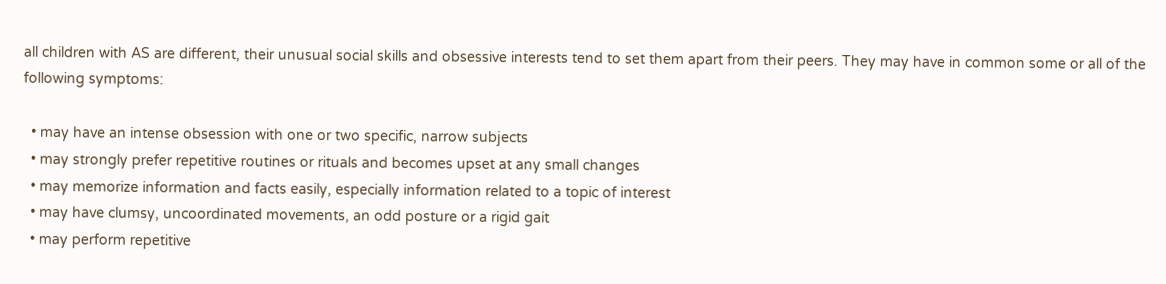all children with AS are different, their unusual social skills and obsessive interests tend to set them apart from their peers. They may have in common some or all of the following symptoms:

  • may have an intense obsession with one or two specific, narrow subjects
  • may strongly prefer repetitive routines or rituals and becomes upset at any small changes
  • may memorize information and facts easily, especially information related to a topic of interest
  • may have clumsy, uncoordinated movements, an odd posture or a rigid gait
  • may perform repetitive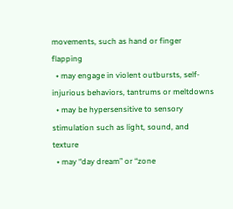movements, such as hand or finger flapping
  • may engage in violent outbursts, self-injurious behaviors, tantrums or meltdowns
  • may be hypersensitive to sensory stimulation such as light, sound, and texture
  • may “day dream” or “zone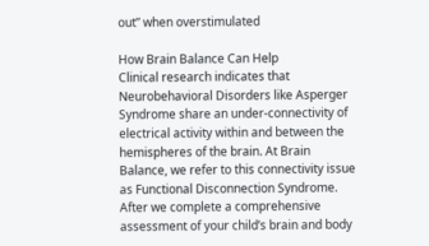out” when overstimulated

How Brain Balance Can Help
Clinical research indicates that Neurobehavioral Disorders like Asperger Syndrome share an under-connectivity of electrical activity within and between the hemispheres of the brain. At Brain Balance, we refer to this connectivity issue as Functional Disconnection Syndrome. After we complete a comprehensive assessment of your child’s brain and body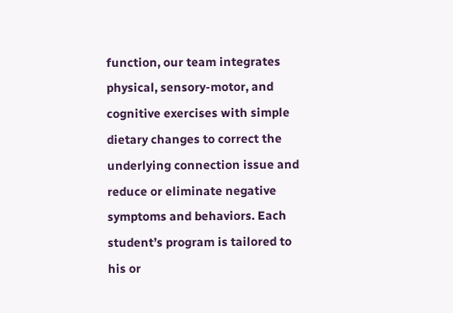function, our team integrates physical, sensory-motor, and cognitive exercises with simple dietary changes to correct the underlying connection issue and reduce or eliminate negative symptoms and behaviors. Each student’s program is tailored to his or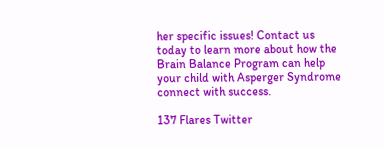her specific issues! Contact us today to learn more about how the Brain Balance Program can help your child with Asperger Syndrome connect with success.

137 Flares Twitter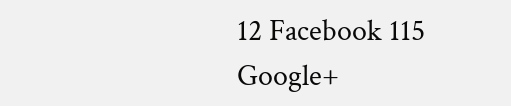12 Facebook 115 Google+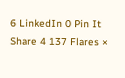6 LinkedIn 0 Pin It Share 4 137 Flares ×